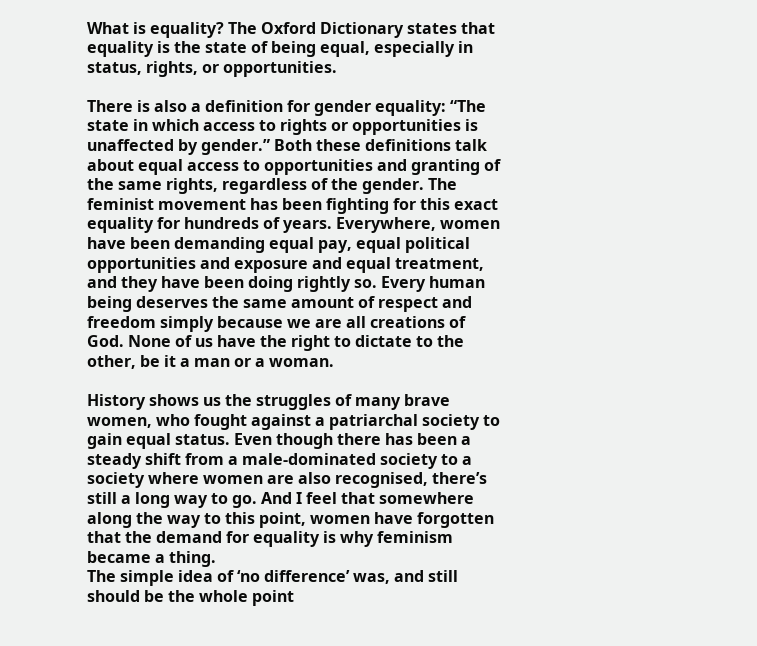What is equality? The Oxford Dictionary states that equality is the state of being equal, especially in status, rights, or opportunities.

There is also a definition for gender equality: “The state in which access to rights or opportunities is unaffected by gender.” Both these definitions talk about equal access to opportunities and granting of the same rights, regardless of the gender. The feminist movement has been fighting for this exact equality for hundreds of years. Everywhere, women have been demanding equal pay, equal political opportunities and exposure and equal treatment, and they have been doing rightly so. Every human being deserves the same amount of respect and freedom simply because we are all creations of God. None of us have the right to dictate to the other, be it a man or a woman.

History shows us the struggles of many brave women, who fought against a patriarchal society to gain equal status. Even though there has been a steady shift from a male-dominated society to a society where women are also recognised, there’s still a long way to go. And I feel that somewhere along the way to this point, women have forgotten that the demand for equality is why feminism became a thing.
The simple idea of ‘no difference’ was, and still should be the whole point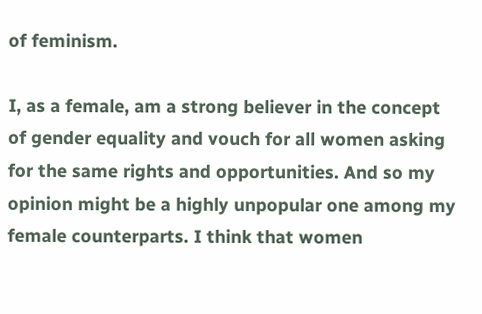of feminism.

I, as a female, am a strong believer in the concept of gender equality and vouch for all women asking for the same rights and opportunities. And so my opinion might be a highly unpopular one among my female counterparts. I think that women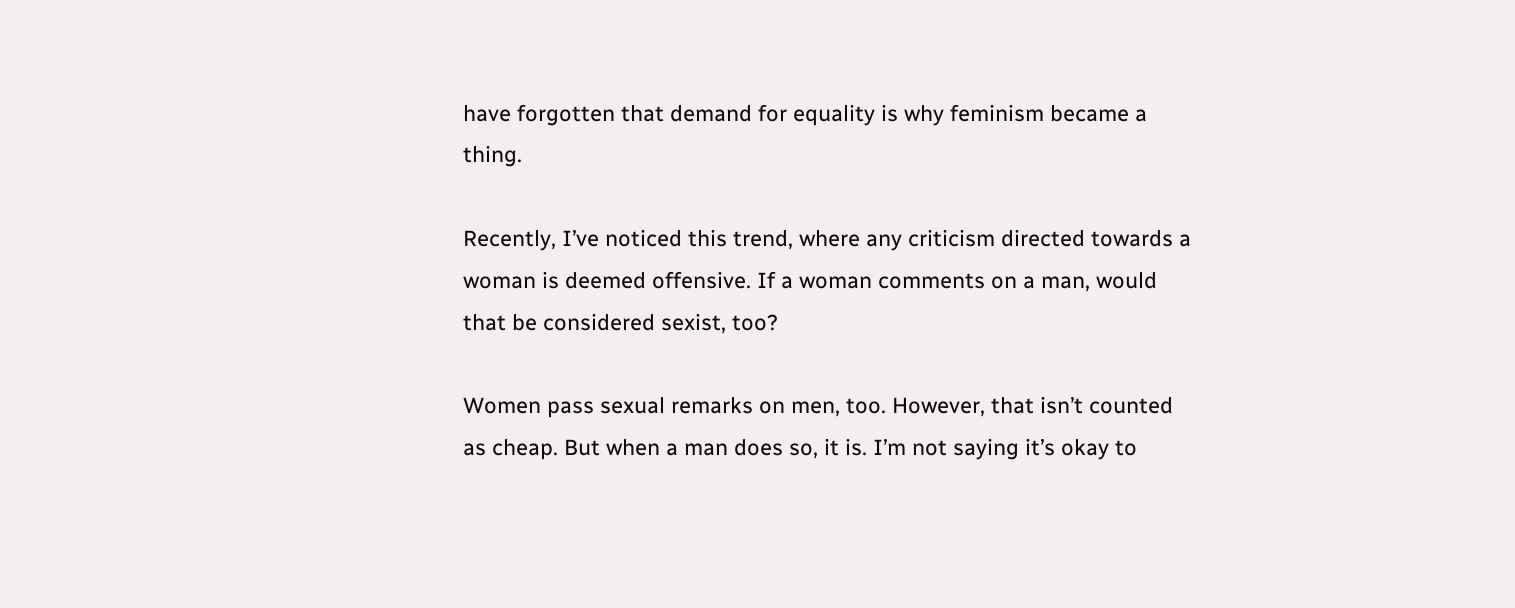have forgotten that demand for equality is why feminism became a thing.

Recently, I’ve noticed this trend, where any criticism directed towards a woman is deemed offensive. If a woman comments on a man, would that be considered sexist, too?

Women pass sexual remarks on men, too. However, that isn’t counted as cheap. But when a man does so, it is. I’m not saying it’s okay to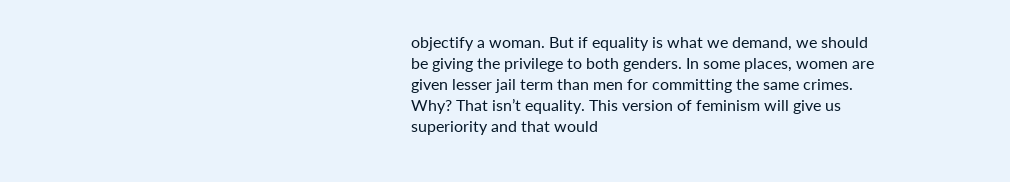objectify a woman. But if equality is what we demand, we should be giving the privilege to both genders. In some places, women are given lesser jail term than men for committing the same crimes. Why? That isn’t equality. This version of feminism will give us superiority and that would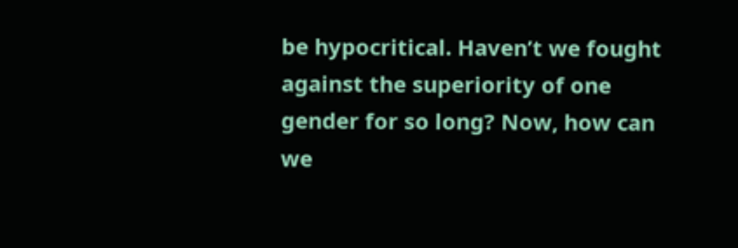be hypocritical. Haven’t we fought against the superiority of one gender for so long? Now, how can we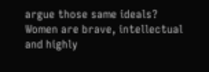argue those same ideals?
Women are brave, intellectual and highly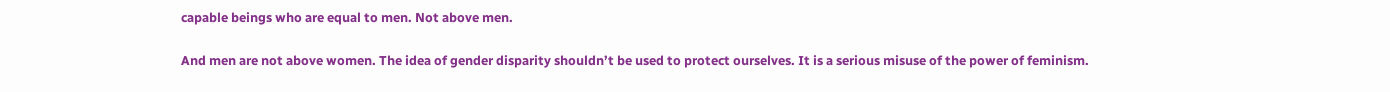capable beings who are equal to men. Not above men.

And men are not above women. The idea of gender disparity shouldn’t be used to protect ourselves. It is a serious misuse of the power of feminism.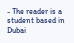- The reader is a student based in Dubai